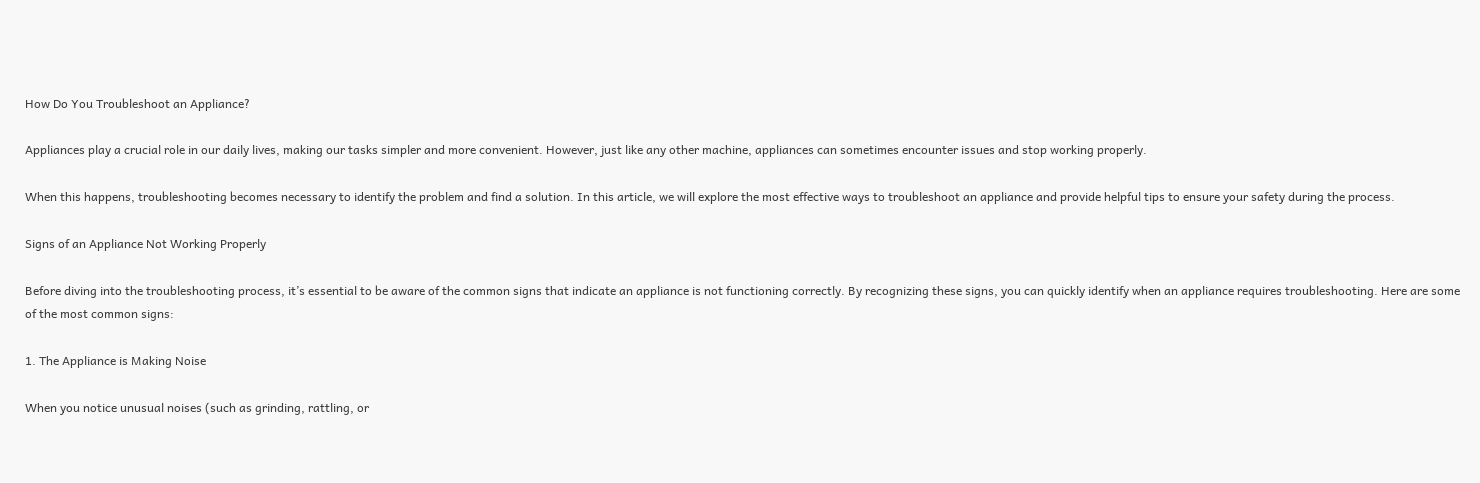How Do You Troubleshoot an Appliance?

Appliances play a crucial role in our daily lives, making our tasks simpler and more convenient. However, just like any other machine, appliances can sometimes encounter issues and stop working properly.

When this happens, troubleshooting becomes necessary to identify the problem and find a solution. In this article, we will explore the most effective ways to troubleshoot an appliance and provide helpful tips to ensure your safety during the process.

Signs of an Appliance Not Working Properly

Before diving into the troubleshooting process, it’s essential to be aware of the common signs that indicate an appliance is not functioning correctly. By recognizing these signs, you can quickly identify when an appliance requires troubleshooting. Here are some of the most common signs:

1. The Appliance is Making Noise

When you notice unusual noises (such as grinding, rattling, or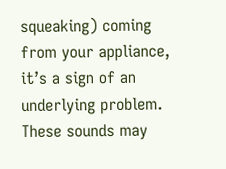squeaking) coming from your appliance, it’s a sign of an underlying problem. These sounds may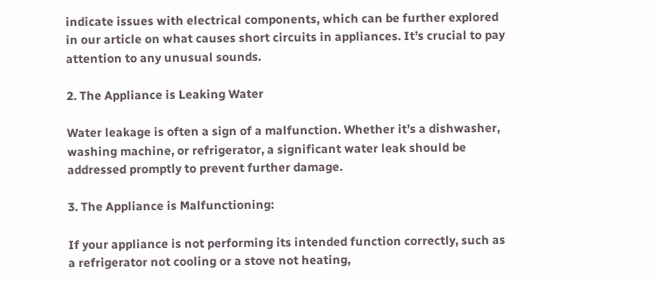indicate issues with electrical components, which can be further explored in our article on what causes short circuits in appliances. It’s crucial to pay attention to any unusual sounds.

2. The Appliance is Leaking Water

Water leakage is often a sign of a malfunction. Whether it’s a dishwasher, washing machine, or refrigerator, a significant water leak should be addressed promptly to prevent further damage.

3. The Appliance is Malfunctioning:

If your appliance is not performing its intended function correctly, such as a refrigerator not cooling or a stove not heating,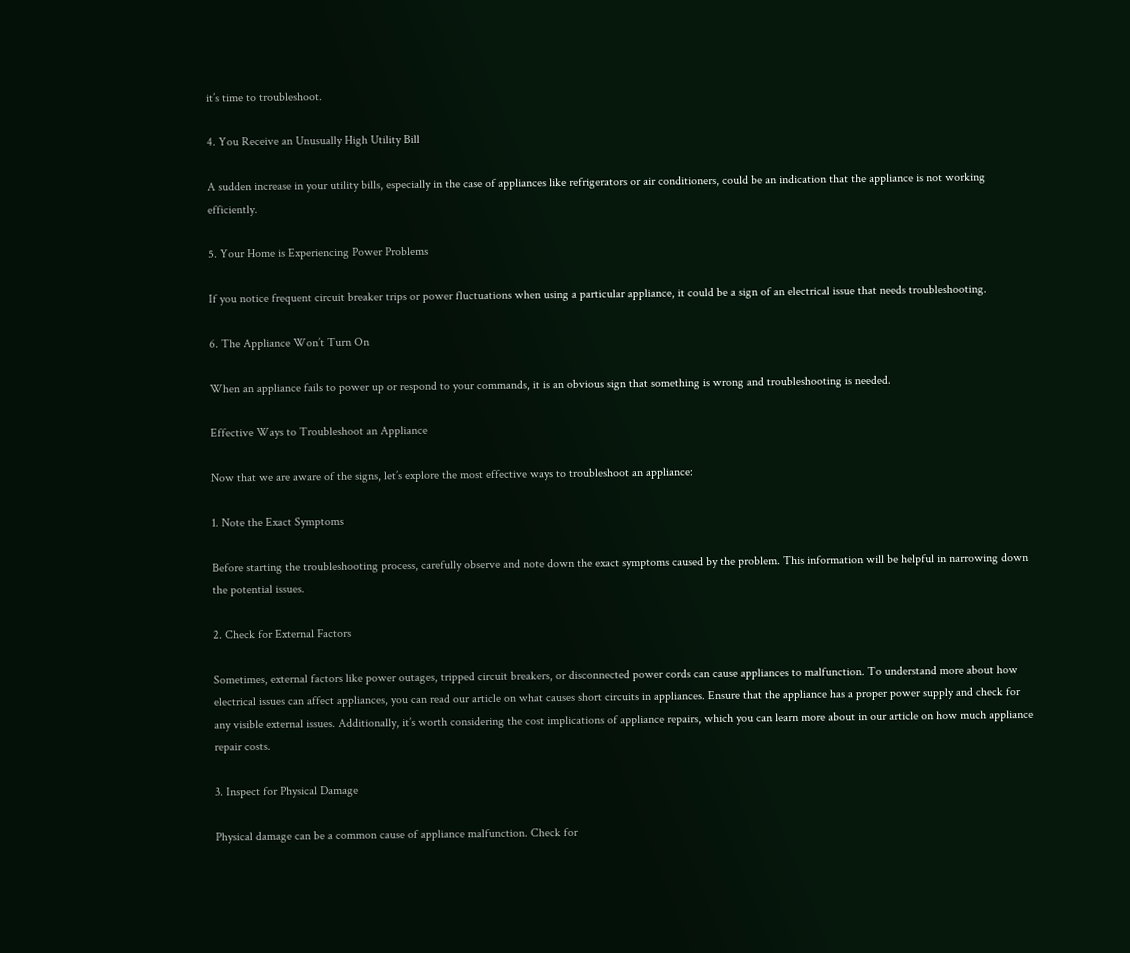it’s time to troubleshoot.

4. You Receive an Unusually High Utility Bill

A sudden increase in your utility bills, especially in the case of appliances like refrigerators or air conditioners, could be an indication that the appliance is not working efficiently.

5. Your Home is Experiencing Power Problems

If you notice frequent circuit breaker trips or power fluctuations when using a particular appliance, it could be a sign of an electrical issue that needs troubleshooting.

6. The Appliance Won’t Turn On

When an appliance fails to power up or respond to your commands, it is an obvious sign that something is wrong and troubleshooting is needed.

Effective Ways to Troubleshoot an Appliance

Now that we are aware of the signs, let’s explore the most effective ways to troubleshoot an appliance:

1. Note the Exact Symptoms

Before starting the troubleshooting process, carefully observe and note down the exact symptoms caused by the problem. This information will be helpful in narrowing down the potential issues.

2. Check for External Factors

Sometimes, external factors like power outages, tripped circuit breakers, or disconnected power cords can cause appliances to malfunction. To understand more about how electrical issues can affect appliances, you can read our article on what causes short circuits in appliances. Ensure that the appliance has a proper power supply and check for any visible external issues. Additionally, it’s worth considering the cost implications of appliance repairs, which you can learn more about in our article on how much appliance repair costs.

3. Inspect for Physical Damage

Physical damage can be a common cause of appliance malfunction. Check for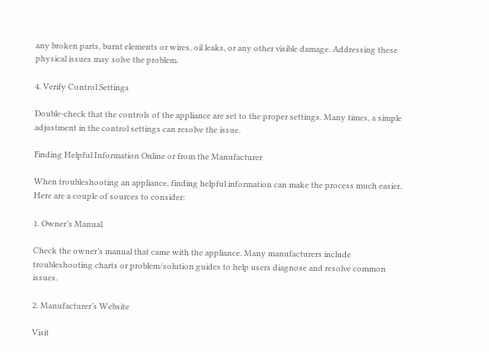any broken parts, burnt elements or wires, oil leaks, or any other visible damage. Addressing these physical issues may solve the problem.

4. Verify Control Settings

Double-check that the controls of the appliance are set to the proper settings. Many times, a simple adjustment in the control settings can resolve the issue.

Finding Helpful Information Online or from the Manufacturer

When troubleshooting an appliance, finding helpful information can make the process much easier. Here are a couple of sources to consider:

1. Owner’s Manual

Check the owner’s manual that came with the appliance. Many manufacturers include troubleshooting charts or problem/solution guides to help users diagnose and resolve common issues.

2. Manufacturer’s Website

Visit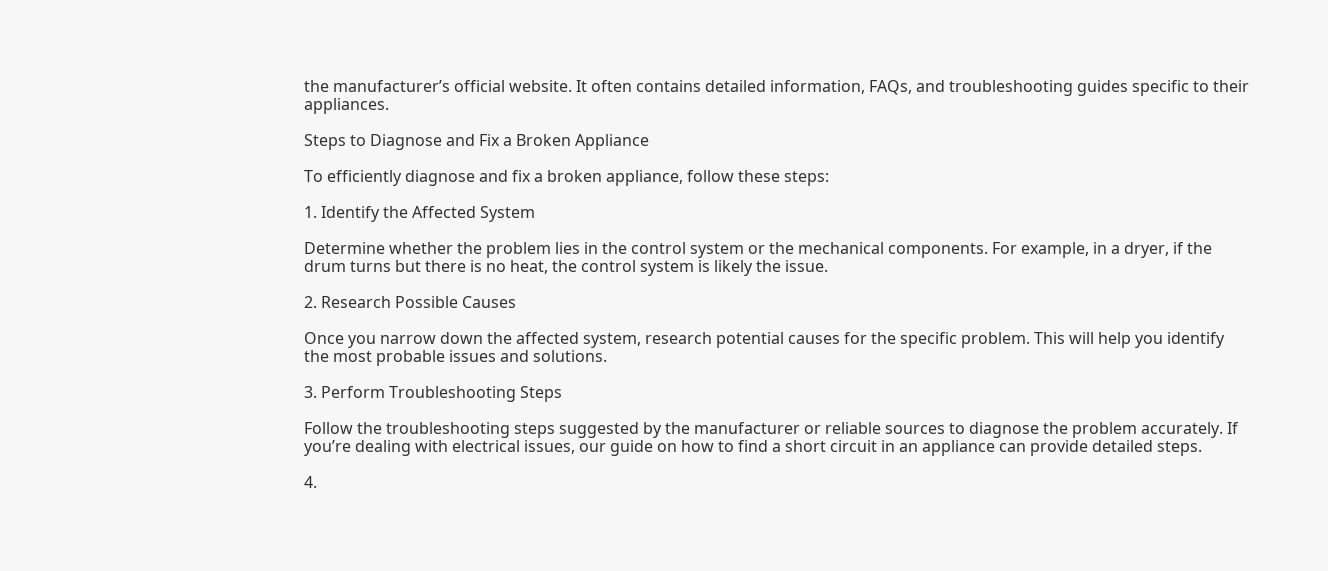the manufacturer’s official website. It often contains detailed information, FAQs, and troubleshooting guides specific to their appliances.

Steps to Diagnose and Fix a Broken Appliance

To efficiently diagnose and fix a broken appliance, follow these steps:

1. Identify the Affected System

Determine whether the problem lies in the control system or the mechanical components. For example, in a dryer, if the drum turns but there is no heat, the control system is likely the issue.

2. Research Possible Causes

Once you narrow down the affected system, research potential causes for the specific problem. This will help you identify the most probable issues and solutions.

3. Perform Troubleshooting Steps

Follow the troubleshooting steps suggested by the manufacturer or reliable sources to diagnose the problem accurately. If you’re dealing with electrical issues, our guide on how to find a short circuit in an appliance can provide detailed steps.

4.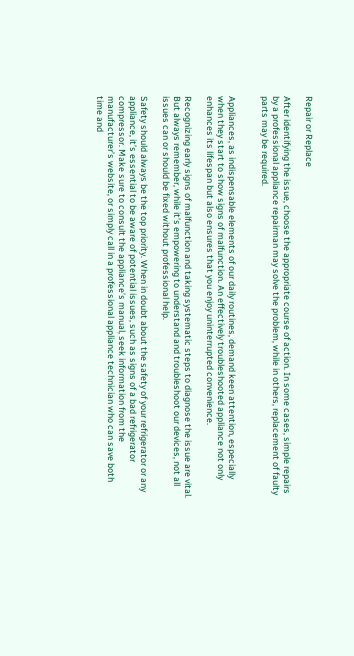Repair or Replace

After identifying the issue, choose the appropriate course of action. In some cases, simple repairs by a professional appliance repairman may solve the problem, while in others, replacement of faulty parts may be required.


Appliances, as indispensable elements of our daily routines, demand keen attention, especially when they start to show signs of malfunction. An effectively troubleshooted appliance not only enhances its lifespan but also ensures that you enjoy uninterrupted convenience.

Recognizing early signs of malfunction and taking systematic steps to diagnose the issue are vital. But always remember, while it’s empowering to understand and troubleshoot our devices, not all issues can or should be fixed without professional help.

Safety should always be the top priority. When in doubt about the safety of your refrigerator or any appliance, it’s essential to be aware of potential issues, such as signs of a bad refrigerator compressor. Make sure to consult the appliance’s manual, seek information from the manufacturer’s website, or simply call in a professional appliance technician who can save both time and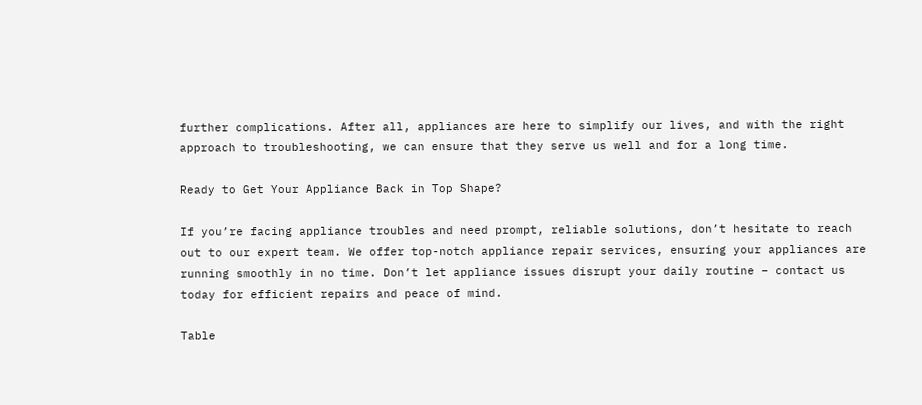further complications. After all, appliances are here to simplify our lives, and with the right approach to troubleshooting, we can ensure that they serve us well and for a long time.

Ready to Get Your Appliance Back in Top Shape?

If you’re facing appliance troubles and need prompt, reliable solutions, don’t hesitate to reach out to our expert team. We offer top-notch appliance repair services, ensuring your appliances are running smoothly in no time. Don’t let appliance issues disrupt your daily routine – contact us today for efficient repairs and peace of mind.

Table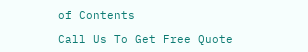of Contents

Call Us To Get Free Quote